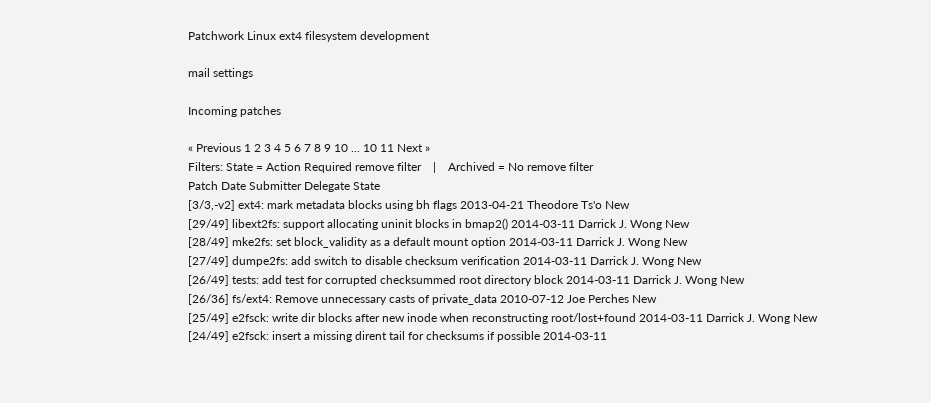Patchwork Linux ext4 filesystem development

mail settings

Incoming patches

« Previous 1 2 3 4 5 6 7 8 9 10 ... 10 11 Next »
Filters: State = Action Required remove filter    |    Archived = No remove filter
Patch Date Submitter Delegate State
[3/3,-v2] ext4: mark metadata blocks using bh flags 2013-04-21 Theodore Ts'o New
[29/49] libext2fs: support allocating uninit blocks in bmap2() 2014-03-11 Darrick J. Wong New
[28/49] mke2fs: set block_validity as a default mount option 2014-03-11 Darrick J. Wong New
[27/49] dumpe2fs: add switch to disable checksum verification 2014-03-11 Darrick J. Wong New
[26/49] tests: add test for corrupted checksummed root directory block 2014-03-11 Darrick J. Wong New
[26/36] fs/ext4: Remove unnecessary casts of private_data 2010-07-12 Joe Perches New
[25/49] e2fsck: write dir blocks after new inode when reconstructing root/lost+found 2014-03-11 Darrick J. Wong New
[24/49] e2fsck: insert a missing dirent tail for checksums if possible 2014-03-11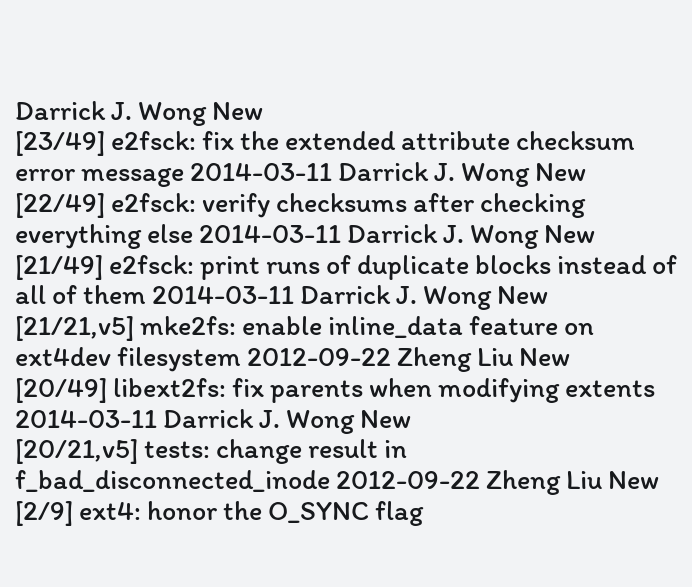Darrick J. Wong New
[23/49] e2fsck: fix the extended attribute checksum error message 2014-03-11 Darrick J. Wong New
[22/49] e2fsck: verify checksums after checking everything else 2014-03-11 Darrick J. Wong New
[21/49] e2fsck: print runs of duplicate blocks instead of all of them 2014-03-11 Darrick J. Wong New
[21/21,v5] mke2fs: enable inline_data feature on ext4dev filesystem 2012-09-22 Zheng Liu New
[20/49] libext2fs: fix parents when modifying extents 2014-03-11 Darrick J. Wong New
[20/21,v5] tests: change result in f_bad_disconnected_inode 2012-09-22 Zheng Liu New
[2/9] ext4: honor the O_SYNC flag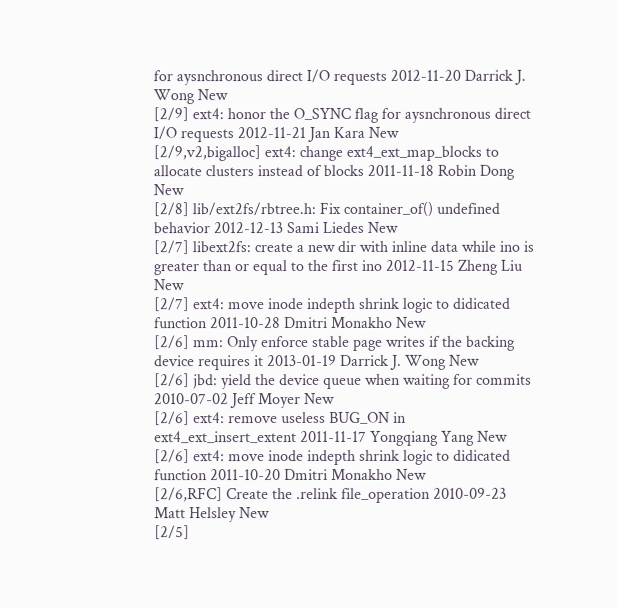for aysnchronous direct I/O requests 2012-11-20 Darrick J. Wong New
[2/9] ext4: honor the O_SYNC flag for aysnchronous direct I/O requests 2012-11-21 Jan Kara New
[2/9,v2,bigalloc] ext4: change ext4_ext_map_blocks to allocate clusters instead of blocks 2011-11-18 Robin Dong New
[2/8] lib/ext2fs/rbtree.h: Fix container_of() undefined behavior 2012-12-13 Sami Liedes New
[2/7] libext2fs: create a new dir with inline data while ino is greater than or equal to the first ino 2012-11-15 Zheng Liu New
[2/7] ext4: move inode indepth shrink logic to didicated function 2011-10-28 Dmitri Monakho New
[2/6] mm: Only enforce stable page writes if the backing device requires it 2013-01-19 Darrick J. Wong New
[2/6] jbd: yield the device queue when waiting for commits 2010-07-02 Jeff Moyer New
[2/6] ext4: remove useless BUG_ON in ext4_ext_insert_extent 2011-11-17 Yongqiang Yang New
[2/6] ext4: move inode indepth shrink logic to didicated function 2011-10-20 Dmitri Monakho New
[2/6,RFC] Create the .relink file_operation 2010-09-23 Matt Helsley New
[2/5]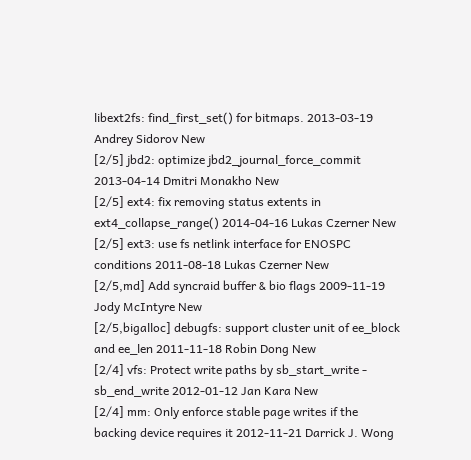libext2fs: find_first_set() for bitmaps. 2013-03-19 Andrey Sidorov New
[2/5] jbd2: optimize jbd2_journal_force_commit 2013-04-14 Dmitri Monakho New
[2/5] ext4: fix removing status extents in ext4_collapse_range() 2014-04-16 Lukas Czerner New
[2/5] ext3: use fs netlink interface for ENOSPC conditions 2011-08-18 Lukas Czerner New
[2/5,md] Add syncraid buffer & bio flags 2009-11-19 Jody McIntyre New
[2/5,bigalloc] debugfs: support cluster unit of ee_block and ee_len 2011-11-18 Robin Dong New
[2/4] vfs: Protect write paths by sb_start_write - sb_end_write 2012-01-12 Jan Kara New
[2/4] mm: Only enforce stable page writes if the backing device requires it 2012-11-21 Darrick J. Wong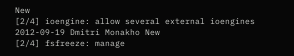New
[2/4] ioengine: allow several external ioengines 2012-09-19 Dmitri Monakho New
[2/4] fsfreeze: manage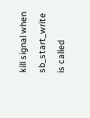kill signal when sb_start_write is called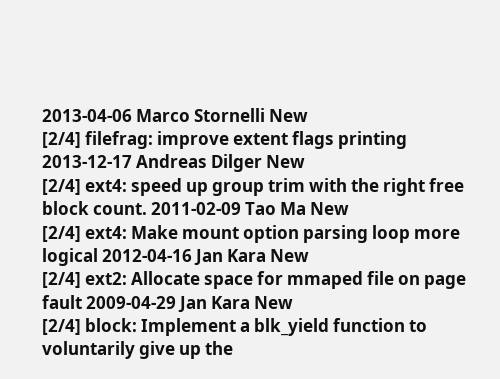2013-04-06 Marco Stornelli New
[2/4] filefrag: improve extent flags printing 2013-12-17 Andreas Dilger New
[2/4] ext4: speed up group trim with the right free block count. 2011-02-09 Tao Ma New
[2/4] ext4: Make mount option parsing loop more logical 2012-04-16 Jan Kara New
[2/4] ext2: Allocate space for mmaped file on page fault 2009-04-29 Jan Kara New
[2/4] block: Implement a blk_yield function to voluntarily give up the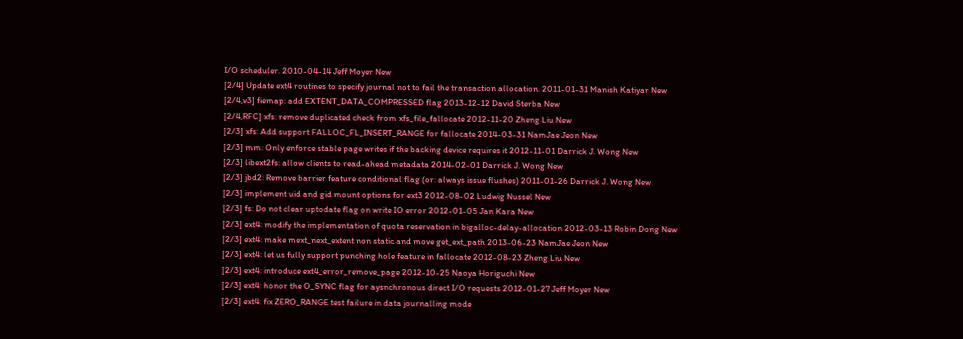I/O scheduler. 2010-04-14 Jeff Moyer New
[2/4] Update ext4 routines to specify journal not to fail the transaction allocation. 2011-01-31 Manish Katiyar New
[2/4,v3] fiemap: add EXTENT_DATA_COMPRESSED flag 2013-12-12 David Sterba New
[2/4,RFC] xfs: remove duplicated check from xfs_file_fallocate 2012-11-20 Zheng Liu New
[2/3] xfs: Add support FALLOC_FL_INSERT_RANGE for fallocate 2014-03-31 NamJae Jeon New
[2/3] mm: Only enforce stable page writes if the backing device requires it 2012-11-01 Darrick J. Wong New
[2/3] libext2fs: allow clients to read-ahead metadata 2014-02-01 Darrick J. Wong New
[2/3] jbd2: Remove barrier feature conditional flag (or: always issue flushes) 2011-01-26 Darrick J. Wong New
[2/3] implement uid and gid mount options for ext3 2012-08-02 Ludwig Nussel New
[2/3] fs: Do not clear uptodate flag on write IO error 2012-01-05 Jan Kara New
[2/3] ext4: modify the implementation of quota reservation in bigalloc-delay-allocation 2012-03-13 Robin Dong New
[2/3] ext4: make mext_next_extent non static and move get_ext_path 2013-06-23 NamJae Jeon New
[2/3] ext4: let us fully support punching hole feature in fallocate 2012-08-23 Zheng Liu New
[2/3] ext4: introduce ext4_error_remove_page 2012-10-25 Naoya Horiguchi New
[2/3] ext4: honor the O_SYNC flag for aysnchronous direct I/O requests 2012-01-27 Jeff Moyer New
[2/3] ext4: fix ZERO_RANGE test failure in data journalling mode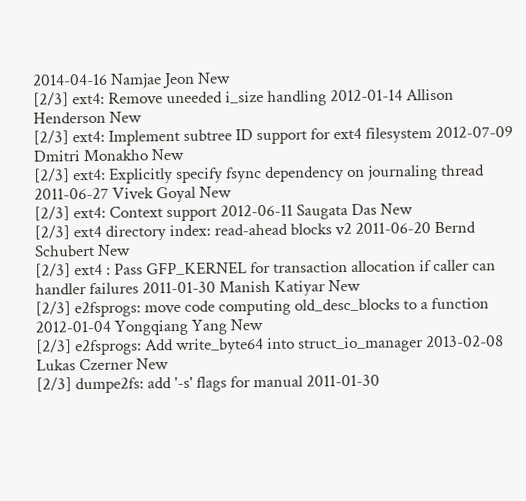2014-04-16 Namjae Jeon New
[2/3] ext4: Remove uneeded i_size handling 2012-01-14 Allison Henderson New
[2/3] ext4: Implement subtree ID support for ext4 filesystem 2012-07-09 Dmitri Monakho New
[2/3] ext4: Explicitly specify fsync dependency on journaling thread 2011-06-27 Vivek Goyal New
[2/3] ext4: Context support 2012-06-11 Saugata Das New
[2/3] ext4 directory index: read-ahead blocks v2 2011-06-20 Bernd Schubert New
[2/3] ext4 : Pass GFP_KERNEL for transaction allocation if caller can handler failures 2011-01-30 Manish Katiyar New
[2/3] e2fsprogs: move code computing old_desc_blocks to a function 2012-01-04 Yongqiang Yang New
[2/3] e2fsprogs: Add write_byte64 into struct_io_manager 2013-02-08 Lukas Czerner New
[2/3] dumpe2fs: add '-s' flags for manual 2011-01-30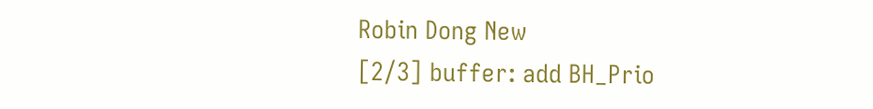Robin Dong New
[2/3] buffer: add BH_Prio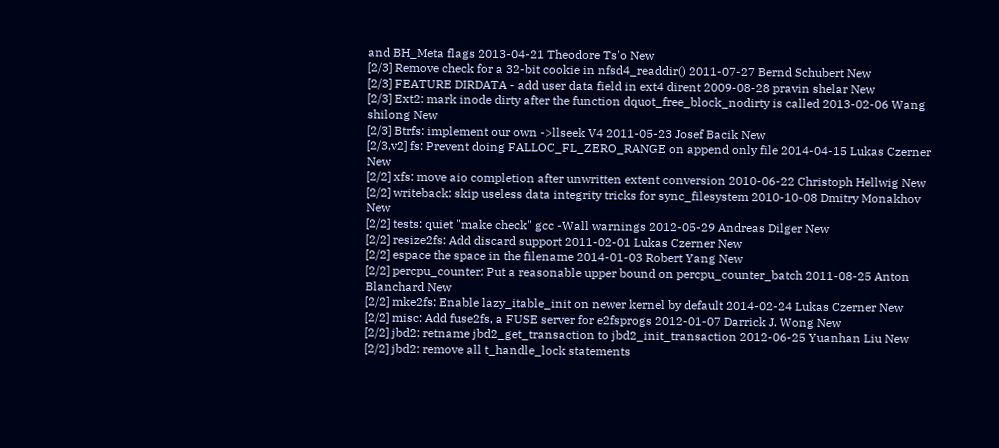and BH_Meta flags 2013-04-21 Theodore Ts'o New
[2/3] Remove check for a 32-bit cookie in nfsd4_readdir() 2011-07-27 Bernd Schubert New
[2/3] FEATURE DIRDATA - add user data field in ext4 dirent 2009-08-28 pravin shelar New
[2/3] Ext2: mark inode dirty after the function dquot_free_block_nodirty is called 2013-02-06 Wang shilong New
[2/3] Btrfs: implement our own ->llseek V4 2011-05-23 Josef Bacik New
[2/3,v2] fs: Prevent doing FALLOC_FL_ZERO_RANGE on append only file 2014-04-15 Lukas Czerner New
[2/2] xfs: move aio completion after unwritten extent conversion 2010-06-22 Christoph Hellwig New
[2/2] writeback: skip useless data integrity tricks for sync_filesystem 2010-10-08 Dmitry Monakhov New
[2/2] tests: quiet "make check" gcc -Wall warnings 2012-05-29 Andreas Dilger New
[2/2] resize2fs: Add discard support 2011-02-01 Lukas Czerner New
[2/2] espace the space in the filename 2014-01-03 Robert Yang New
[2/2] percpu_counter: Put a reasonable upper bound on percpu_counter_batch 2011-08-25 Anton Blanchard New
[2/2] mke2fs: Enable lazy_itable_init on newer kernel by default 2014-02-24 Lukas Czerner New
[2/2] misc: Add fuse2fs, a FUSE server for e2fsprogs 2012-01-07 Darrick J. Wong New
[2/2] jbd2: retname jbd2_get_transaction to jbd2_init_transaction 2012-06-25 Yuanhan Liu New
[2/2] jbd2: remove all t_handle_lock statements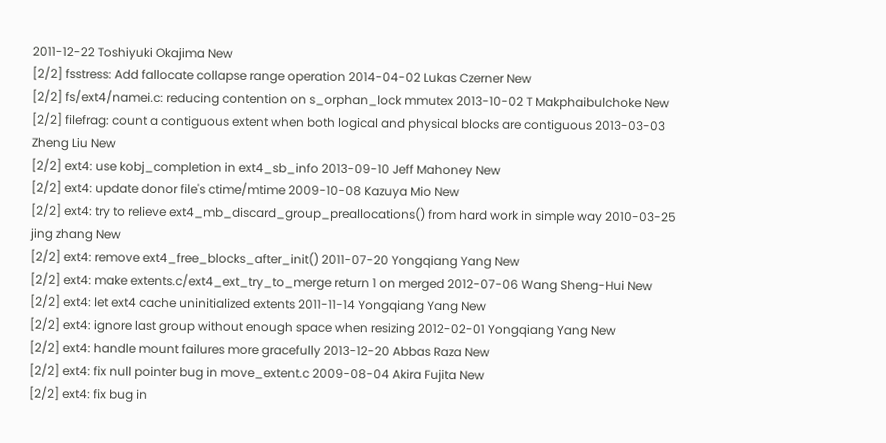2011-12-22 Toshiyuki Okajima New
[2/2] fsstress: Add fallocate collapse range operation 2014-04-02 Lukas Czerner New
[2/2] fs/ext4/namei.c: reducing contention on s_orphan_lock mmutex 2013-10-02 T Makphaibulchoke New
[2/2] filefrag: count a contiguous extent when both logical and physical blocks are contiguous 2013-03-03 Zheng Liu New
[2/2] ext4: use kobj_completion in ext4_sb_info 2013-09-10 Jeff Mahoney New
[2/2] ext4: update donor file's ctime/mtime 2009-10-08 Kazuya Mio New
[2/2] ext4: try to relieve ext4_mb_discard_group_preallocations() from hard work in simple way 2010-03-25 jing zhang New
[2/2] ext4: remove ext4_free_blocks_after_init() 2011-07-20 Yongqiang Yang New
[2/2] ext4: make extents.c/ext4_ext_try_to_merge return 1 on merged 2012-07-06 Wang Sheng-Hui New
[2/2] ext4: let ext4 cache uninitialized extents 2011-11-14 Yongqiang Yang New
[2/2] ext4: ignore last group without enough space when resizing 2012-02-01 Yongqiang Yang New
[2/2] ext4: handle mount failures more gracefully 2013-12-20 Abbas Raza New
[2/2] ext4: fix null pointer bug in move_extent.c 2009-08-04 Akira Fujita New
[2/2] ext4: fix bug in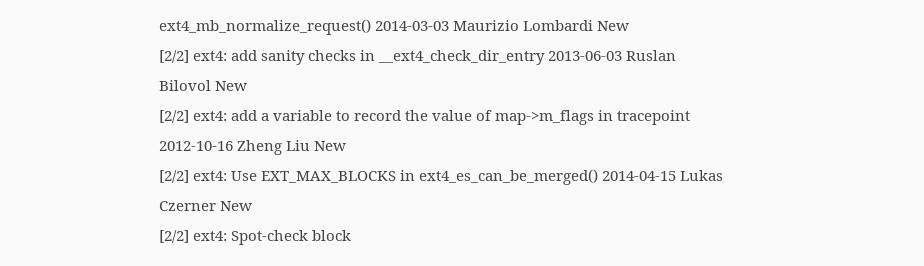ext4_mb_normalize_request() 2014-03-03 Maurizio Lombardi New
[2/2] ext4: add sanity checks in __ext4_check_dir_entry 2013-06-03 Ruslan Bilovol New
[2/2] ext4: add a variable to record the value of map->m_flags in tracepoint 2012-10-16 Zheng Liu New
[2/2] ext4: Use EXT_MAX_BLOCKS in ext4_es_can_be_merged() 2014-04-15 Lukas Czerner New
[2/2] ext4: Spot-check block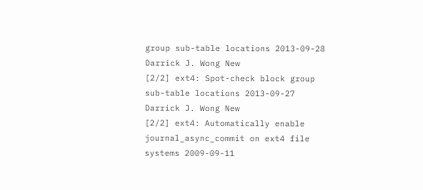group sub-table locations 2013-09-28 Darrick J. Wong New
[2/2] ext4: Spot-check block group sub-table locations 2013-09-27 Darrick J. Wong New
[2/2] ext4: Automatically enable journal_async_commit on ext4 file systems 2009-09-11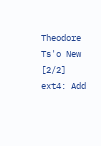Theodore Ts'o New
[2/2] ext4: Add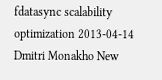fdatasync scalability optimization 2013-04-14 Dmitri Monakho New